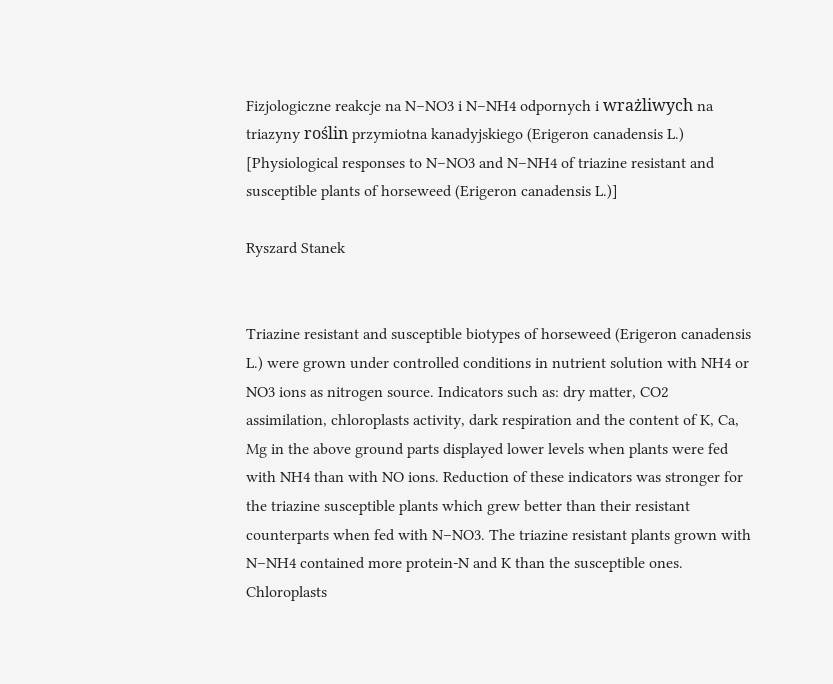Fizjologiczne reakcje na N–NO3 i N–NH4 odpornych i wrażliwych na triazyny roślin przymiotna kanadyjskiego (Erigeron canadensis L.) [Physiological responses to N–NO3 and N–NH4 of triazine resistant and susceptible plants of horseweed (Erigeron canadensis L.)]

Ryszard Stanek


Triazine resistant and susceptible biotypes of horseweed (Erigeron canadensis L.) were grown under controlled conditions in nutrient solution with NH4 or NO3 ions as nitrogen source. Indicators such as: dry matter, CO2 assimilation, chloroplasts activity, dark respiration and the content of K, Ca, Mg in the above ground parts displayed lower levels when plants were fed with NH4 than with NO ions. Reduction of these indicators was stronger for the triazine susceptible plants which grew better than their resistant counterparts when fed with N–NO3. The triazine resistant plants grown with N–NH4 contained more protein-N and K than the susceptible ones. Chloroplasts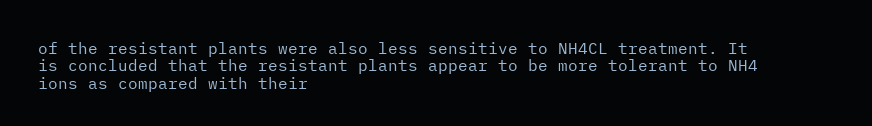of the resistant plants were also less sensitive to NH4CL treatment. It is concluded that the resistant plants appear to be more tolerant to NH4 ions as compared with their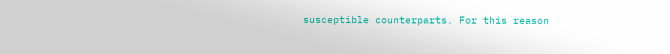susceptible counterparts. For this reason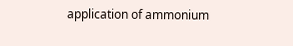application of ammonium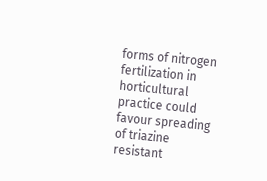forms of nitrogen fertilization in horticultural practice could favour spreading of triazine resistant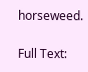horseweed.

Full Text: